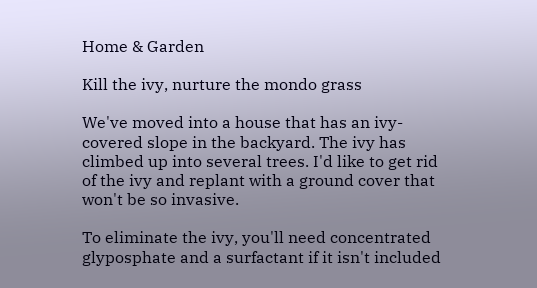Home & Garden

Kill the ivy, nurture the mondo grass

We've moved into a house that has an ivy-covered slope in the backyard. The ivy has climbed up into several trees. I'd like to get rid of the ivy and replant with a ground cover that won't be so invasive.

To eliminate the ivy, you'll need concentrated glyposphate and a surfactant if it isn't included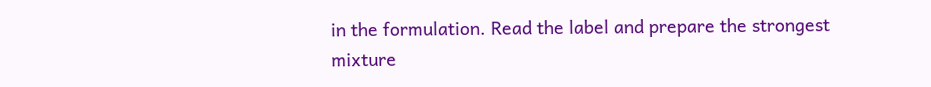in the formulation. Read the label and prepare the strongest mixture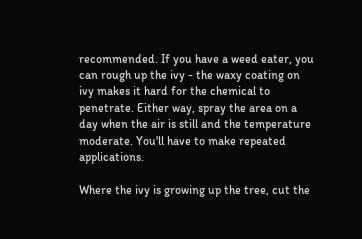recommended. If you have a weed eater, you can rough up the ivy - the waxy coating on ivy makes it hard for the chemical to penetrate. Either way, spray the area on a day when the air is still and the temperature moderate. You'll have to make repeated applications.

Where the ivy is growing up the tree, cut the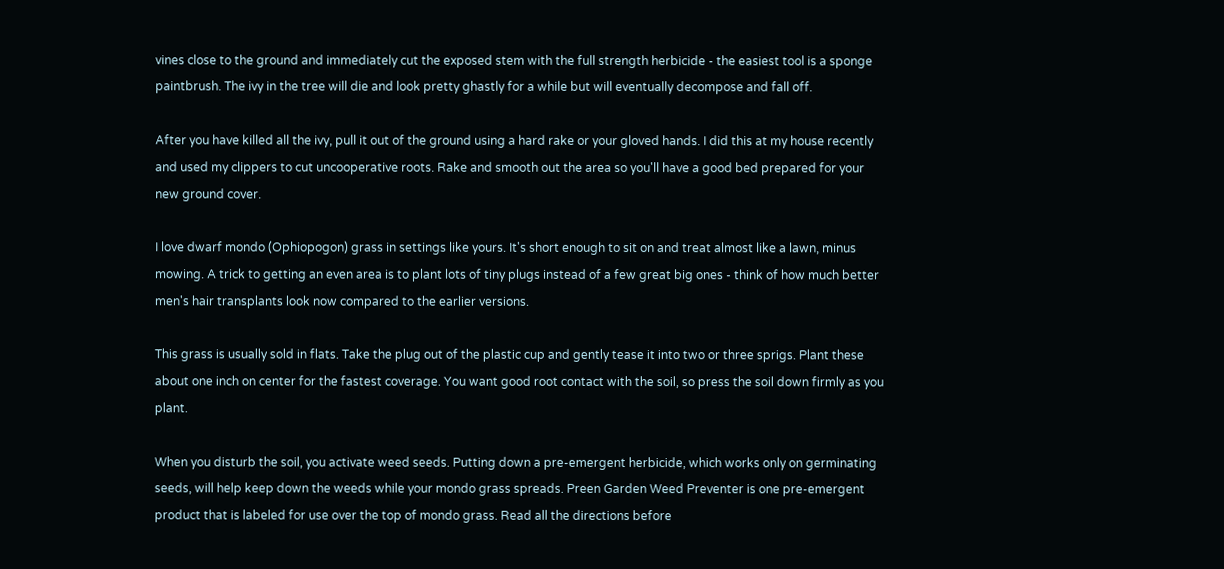vines close to the ground and immediately cut the exposed stem with the full strength herbicide - the easiest tool is a sponge paintbrush. The ivy in the tree will die and look pretty ghastly for a while but will eventually decompose and fall off.

After you have killed all the ivy, pull it out of the ground using a hard rake or your gloved hands. I did this at my house recently and used my clippers to cut uncooperative roots. Rake and smooth out the area so you'll have a good bed prepared for your new ground cover.

I love dwarf mondo (Ophiopogon) grass in settings like yours. It's short enough to sit on and treat almost like a lawn, minus mowing. A trick to getting an even area is to plant lots of tiny plugs instead of a few great big ones - think of how much better men's hair transplants look now compared to the earlier versions.

This grass is usually sold in flats. Take the plug out of the plastic cup and gently tease it into two or three sprigs. Plant these about one inch on center for the fastest coverage. You want good root contact with the soil, so press the soil down firmly as you plant.

When you disturb the soil, you activate weed seeds. Putting down a pre-emergent herbicide, which works only on germinating seeds, will help keep down the weeds while your mondo grass spreads. Preen Garden Weed Preventer is one pre-emergent product that is labeled for use over the top of mondo grass. Read all the directions before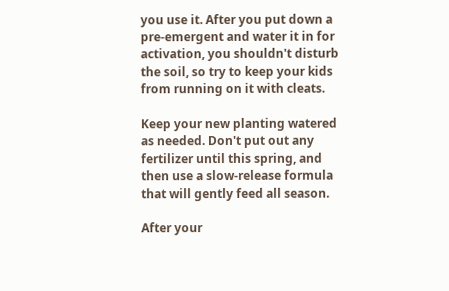you use it. After you put down a pre-emergent and water it in for activation, you shouldn't disturb the soil, so try to keep your kids from running on it with cleats.

Keep your new planting watered as needed. Don't put out any fertilizer until this spring, and then use a slow-release formula that will gently feed all season.

After your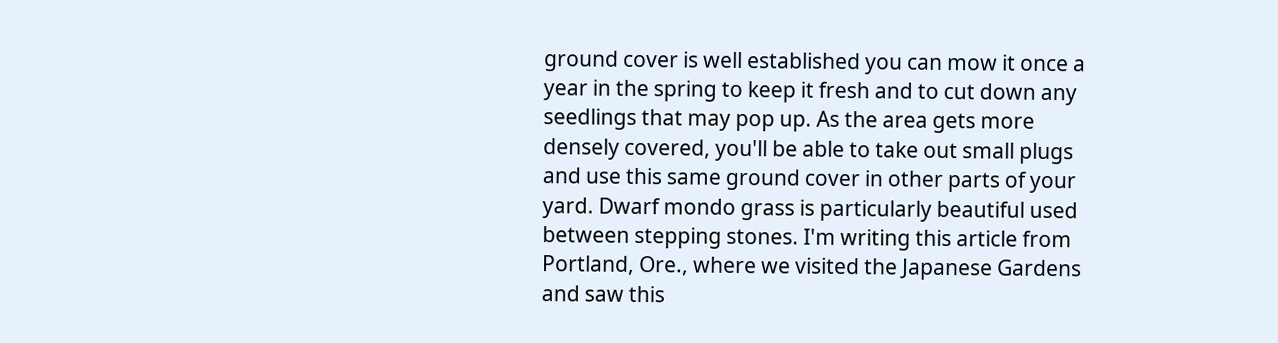ground cover is well established you can mow it once a year in the spring to keep it fresh and to cut down any seedlings that may pop up. As the area gets more densely covered, you'll be able to take out small plugs and use this same ground cover in other parts of your yard. Dwarf mondo grass is particularly beautiful used between stepping stones. I'm writing this article from Portland, Ore., where we visited the Japanese Gardens and saw this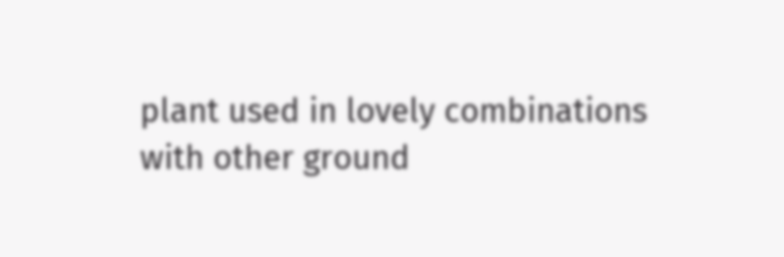plant used in lovely combinations with other ground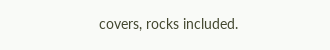covers, rocks included.